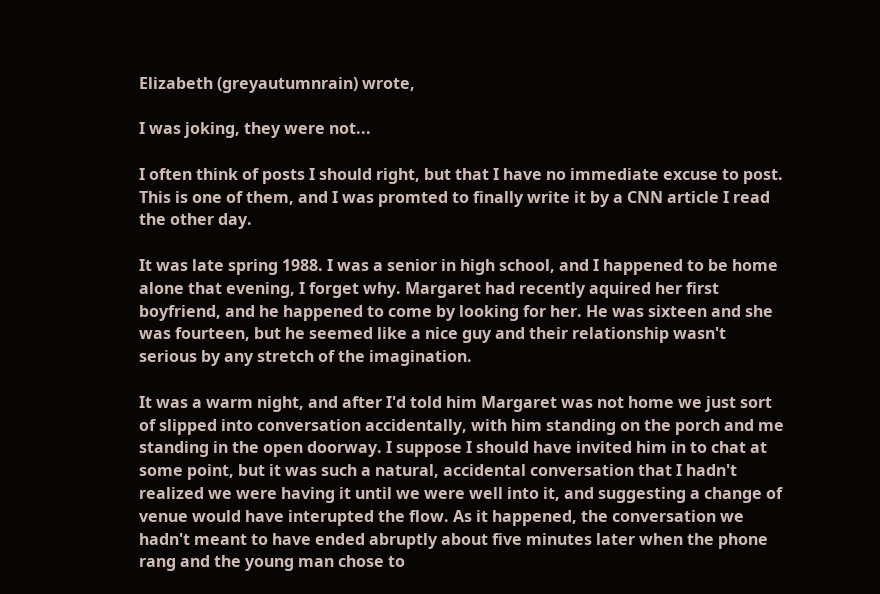Elizabeth (greyautumnrain) wrote,

I was joking, they were not...

I often think of posts I should right, but that I have no immediate excuse to post. This is one of them, and I was promted to finally write it by a CNN article I read the other day.

It was late spring 1988. I was a senior in high school, and I happened to be home alone that evening, I forget why. Margaret had recently aquired her first boyfriend, and he happened to come by looking for her. He was sixteen and she was fourteen, but he seemed like a nice guy and their relationship wasn't serious by any stretch of the imagination.

It was a warm night, and after I'd told him Margaret was not home we just sort of slipped into conversation accidentally, with him standing on the porch and me standing in the open doorway. I suppose I should have invited him in to chat at some point, but it was such a natural, accidental conversation that I hadn't realized we were having it until we were well into it, and suggesting a change of venue would have interupted the flow. As it happened, the conversation we hadn't meant to have ended abruptly about five minutes later when the phone rang and the young man chose to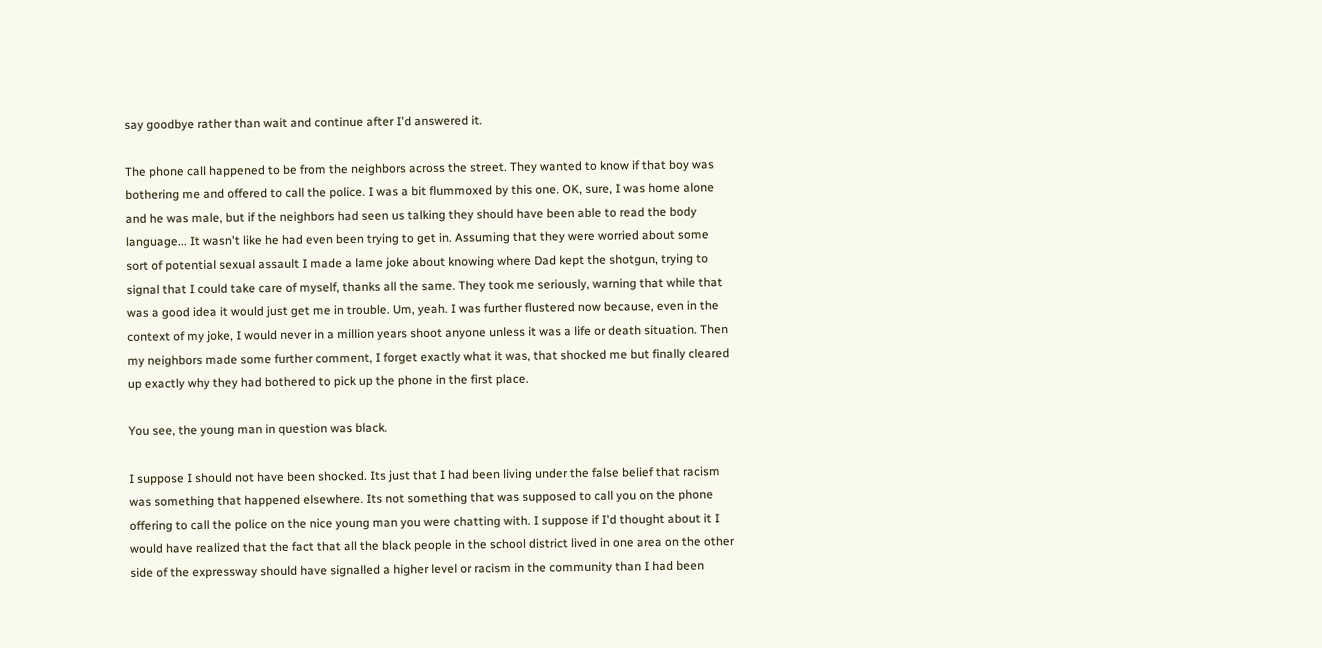say goodbye rather than wait and continue after I'd answered it.

The phone call happened to be from the neighbors across the street. They wanted to know if that boy was bothering me and offered to call the police. I was a bit flummoxed by this one. OK, sure, I was home alone and he was male, but if the neighbors had seen us talking they should have been able to read the body language... It wasn't like he had even been trying to get in. Assuming that they were worried about some sort of potential sexual assault I made a lame joke about knowing where Dad kept the shotgun, trying to signal that I could take care of myself, thanks all the same. They took me seriously, warning that while that was a good idea it would just get me in trouble. Um, yeah. I was further flustered now because, even in the context of my joke, I would never in a million years shoot anyone unless it was a life or death situation. Then my neighbors made some further comment, I forget exactly what it was, that shocked me but finally cleared up exactly why they had bothered to pick up the phone in the first place.

You see, the young man in question was black.

I suppose I should not have been shocked. Its just that I had been living under the false belief that racism was something that happened elsewhere. Its not something that was supposed to call you on the phone offering to call the police on the nice young man you were chatting with. I suppose if I'd thought about it I would have realized that the fact that all the black people in the school district lived in one area on the other side of the expressway should have signalled a higher level or racism in the community than I had been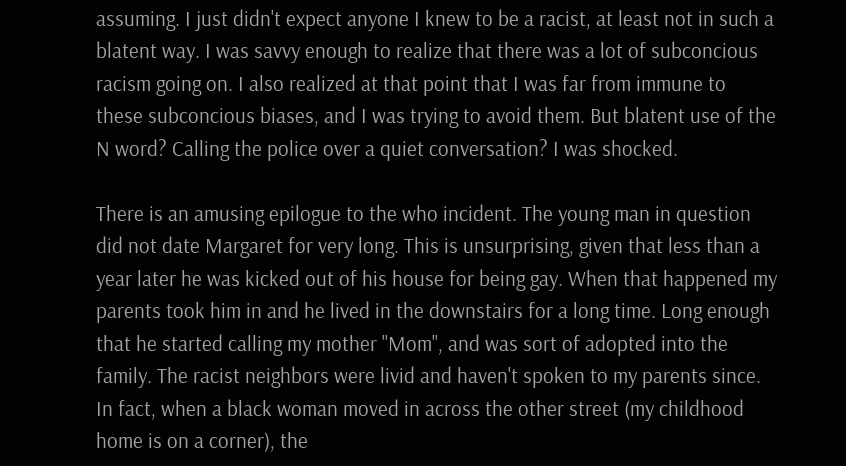assuming. I just didn't expect anyone I knew to be a racist, at least not in such a blatent way. I was savvy enough to realize that there was a lot of subconcious racism going on. I also realized at that point that I was far from immune to these subconcious biases, and I was trying to avoid them. But blatent use of the N word? Calling the police over a quiet conversation? I was shocked.

There is an amusing epilogue to the who incident. The young man in question did not date Margaret for very long. This is unsurprising, given that less than a year later he was kicked out of his house for being gay. When that happened my parents took him in and he lived in the downstairs for a long time. Long enough that he started calling my mother "Mom", and was sort of adopted into the family. The racist neighbors were livid and haven't spoken to my parents since. In fact, when a black woman moved in across the other street (my childhood home is on a corner), the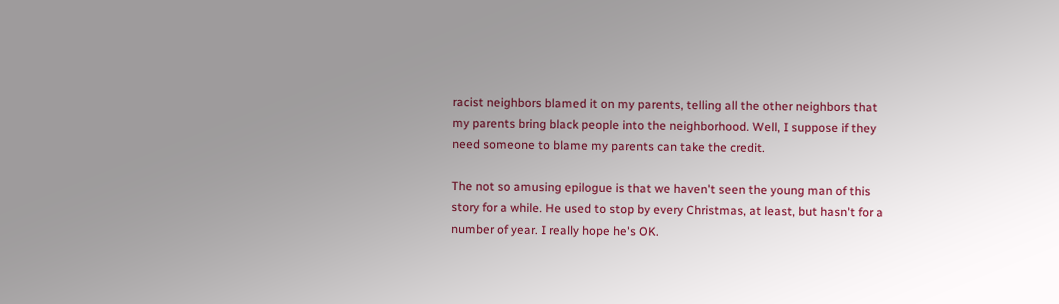racist neighbors blamed it on my parents, telling all the other neighbors that my parents bring black people into the neighborhood. Well, I suppose if they need someone to blame my parents can take the credit.

The not so amusing epilogue is that we haven't seen the young man of this story for a while. He used to stop by every Christmas, at least, but hasn't for a number of year. I really hope he's OK.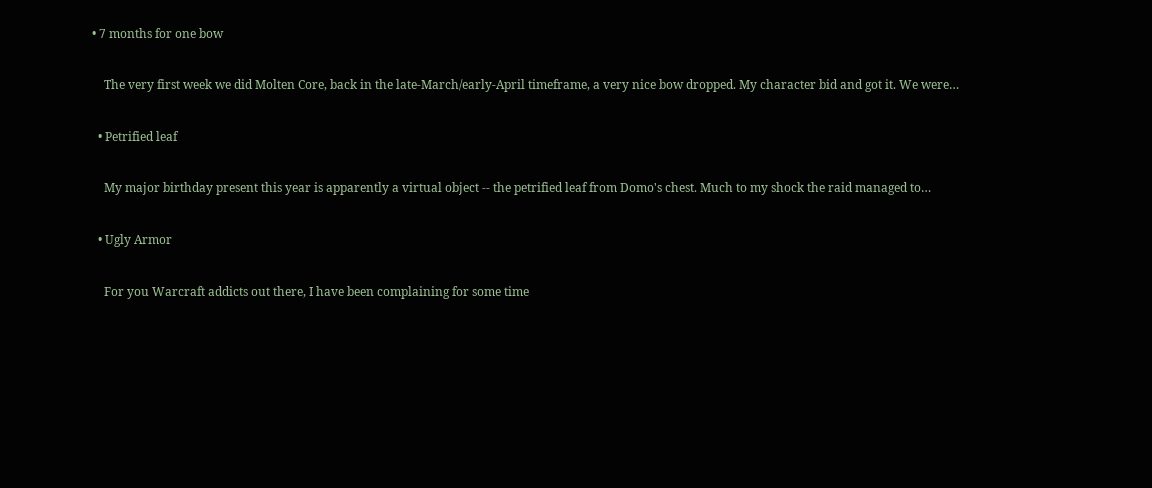• 7 months for one bow

    The very first week we did Molten Core, back in the late-March/early-April timeframe, a very nice bow dropped. My character bid and got it. We were…

  • Petrified leaf

    My major birthday present this year is apparently a virtual object -- the petrified leaf from Domo's chest. Much to my shock the raid managed to…

  • Ugly Armor

    For you Warcraft addicts out there, I have been complaining for some time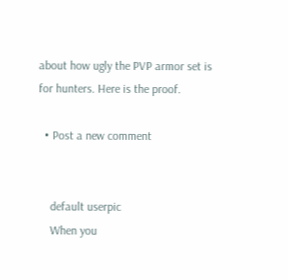about how ugly the PVP armor set is for hunters. Here is the proof.

  • Post a new comment


    default userpic
    When you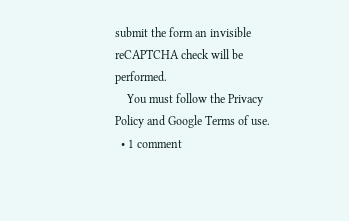submit the form an invisible reCAPTCHA check will be performed.
    You must follow the Privacy Policy and Google Terms of use.
  • 1 comment